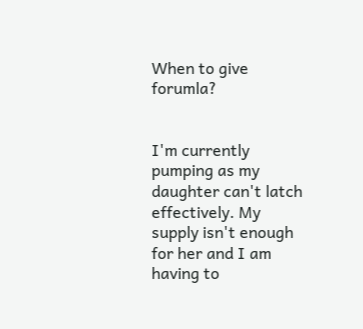When to give forumla?


I'm currently pumping as my daughter can't latch effectively. My supply isn't enough for her and I am having to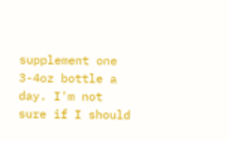supplement one 3-4oz bottle a day. I'm not sure if I should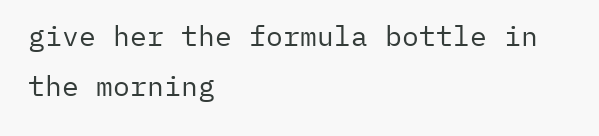give her the formula bottle in the morning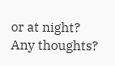or at night? Any thoughts?